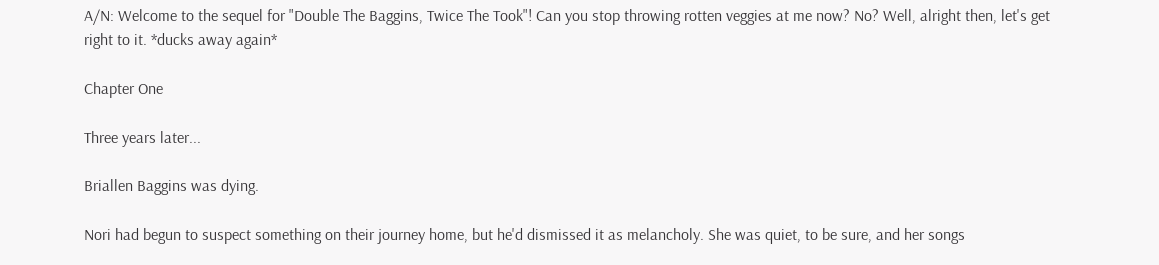A/N: Welcome to the sequel for "Double The Baggins, Twice The Took"! Can you stop throwing rotten veggies at me now? No? Well, alright then, let's get right to it. *ducks away again*

Chapter One

Three years later...

Briallen Baggins was dying.

Nori had begun to suspect something on their journey home, but he'd dismissed it as melancholy. She was quiet, to be sure, and her songs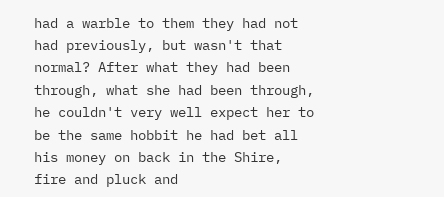had a warble to them they had not had previously, but wasn't that normal? After what they had been through, what she had been through, he couldn't very well expect her to be the same hobbit he had bet all his money on back in the Shire, fire and pluck and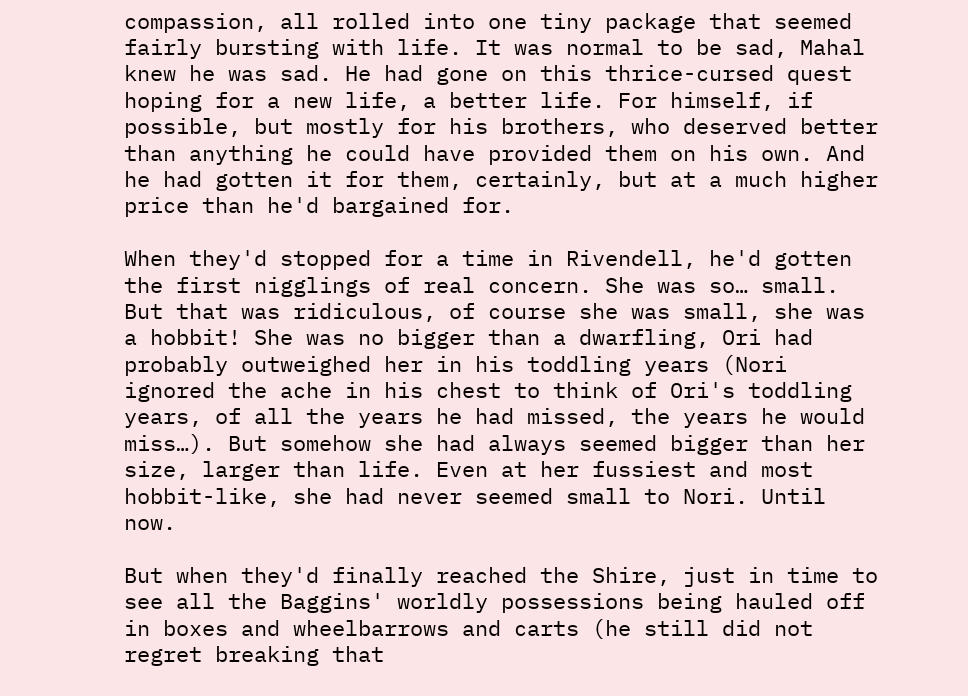compassion, all rolled into one tiny package that seemed fairly bursting with life. It was normal to be sad, Mahal knew he was sad. He had gone on this thrice-cursed quest hoping for a new life, a better life. For himself, if possible, but mostly for his brothers, who deserved better than anything he could have provided them on his own. And he had gotten it for them, certainly, but at a much higher price than he'd bargained for.

When they'd stopped for a time in Rivendell, he'd gotten the first nigglings of real concern. She was so… small. But that was ridiculous, of course she was small, she was a hobbit! She was no bigger than a dwarfling, Ori had probably outweighed her in his toddling years (Nori ignored the ache in his chest to think of Ori's toddling years, of all the years he had missed, the years he would miss…). But somehow she had always seemed bigger than her size, larger than life. Even at her fussiest and most hobbit-like, she had never seemed small to Nori. Until now.

But when they'd finally reached the Shire, just in time to see all the Baggins' worldly possessions being hauled off in boxes and wheelbarrows and carts (he still did not regret breaking that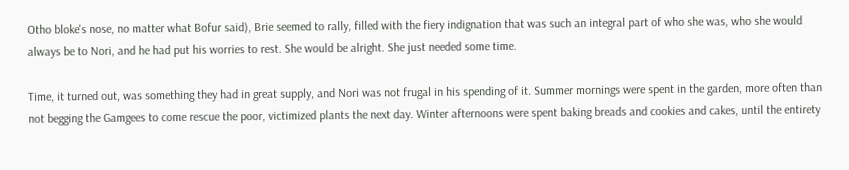Otho bloke's nose, no matter what Bofur said), Brie seemed to rally, filled with the fiery indignation that was such an integral part of who she was, who she would always be to Nori, and he had put his worries to rest. She would be alright. She just needed some time.

Time, it turned out, was something they had in great supply, and Nori was not frugal in his spending of it. Summer mornings were spent in the garden, more often than not begging the Gamgees to come rescue the poor, victimized plants the next day. Winter afternoons were spent baking breads and cookies and cakes, until the entirety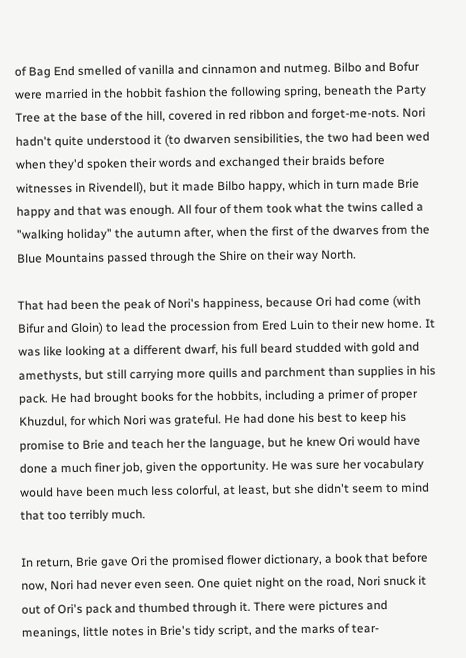of Bag End smelled of vanilla and cinnamon and nutmeg. Bilbo and Bofur were married in the hobbit fashion the following spring, beneath the Party Tree at the base of the hill, covered in red ribbon and forget-me-nots. Nori hadn't quite understood it (to dwarven sensibilities, the two had been wed when they'd spoken their words and exchanged their braids before witnesses in Rivendell), but it made Bilbo happy, which in turn made Brie happy and that was enough. All four of them took what the twins called a "walking holiday" the autumn after, when the first of the dwarves from the Blue Mountains passed through the Shire on their way North.

That had been the peak of Nori's happiness, because Ori had come (with Bifur and Gloin) to lead the procession from Ered Luin to their new home. It was like looking at a different dwarf, his full beard studded with gold and amethysts, but still carrying more quills and parchment than supplies in his pack. He had brought books for the hobbits, including a primer of proper Khuzdul, for which Nori was grateful. He had done his best to keep his promise to Brie and teach her the language, but he knew Ori would have done a much finer job, given the opportunity. He was sure her vocabulary would have been much less colorful, at least, but she didn't seem to mind that too terribly much.

In return, Brie gave Ori the promised flower dictionary, a book that before now, Nori had never even seen. One quiet night on the road, Nori snuck it out of Ori's pack and thumbed through it. There were pictures and meanings, little notes in Brie's tidy script, and the marks of tear-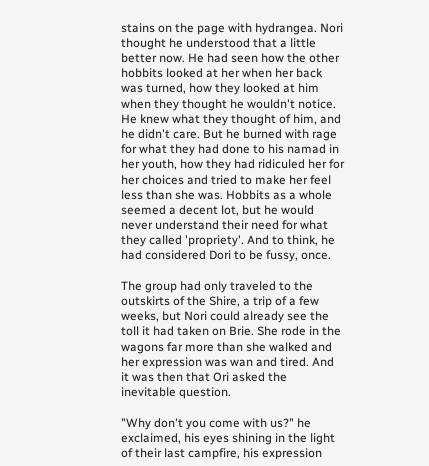stains on the page with hydrangea. Nori thought he understood that a little better now. He had seen how the other hobbits looked at her when her back was turned, how they looked at him when they thought he wouldn't notice. He knew what they thought of him, and he didn't care. But he burned with rage for what they had done to his namad in her youth, how they had ridiculed her for her choices and tried to make her feel less than she was. Hobbits as a whole seemed a decent lot, but he would never understand their need for what they called 'propriety'. And to think, he had considered Dori to be fussy, once.

The group had only traveled to the outskirts of the Shire, a trip of a few weeks, but Nori could already see the toll it had taken on Brie. She rode in the wagons far more than she walked and her expression was wan and tired. And it was then that Ori asked the inevitable question.

"Why don't you come with us?" he exclaimed, his eyes shining in the light of their last campfire, his expression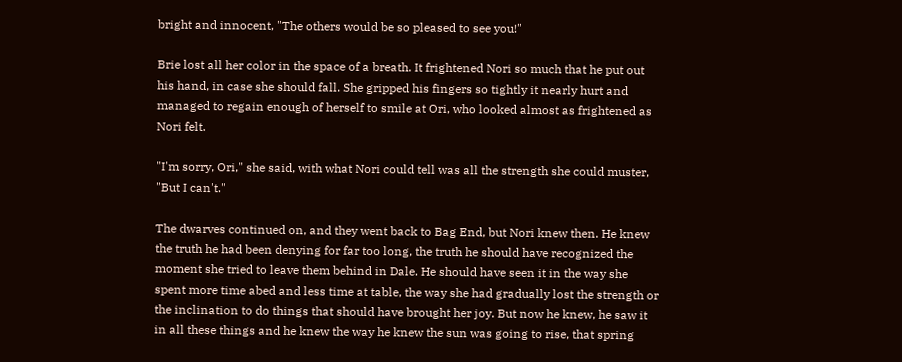bright and innocent, "The others would be so pleased to see you!"

Brie lost all her color in the space of a breath. It frightened Nori so much that he put out his hand, in case she should fall. She gripped his fingers so tightly it nearly hurt and managed to regain enough of herself to smile at Ori, who looked almost as frightened as Nori felt.

"I'm sorry, Ori," she said, with what Nori could tell was all the strength she could muster, "But I can't."

The dwarves continued on, and they went back to Bag End, but Nori knew then. He knew the truth he had been denying for far too long, the truth he should have recognized the moment she tried to leave them behind in Dale. He should have seen it in the way she spent more time abed and less time at table, the way she had gradually lost the strength or the inclination to do things that should have brought her joy. But now he knew, he saw it in all these things and he knew the way he knew the sun was going to rise, that spring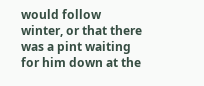would follow winter, or that there was a pint waiting for him down at the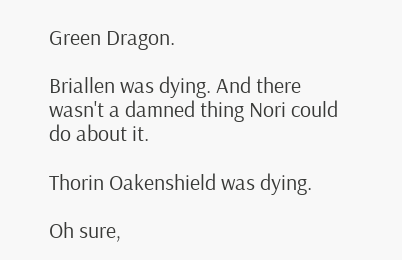Green Dragon.

Briallen was dying. And there wasn't a damned thing Nori could do about it.

Thorin Oakenshield was dying.

Oh sure,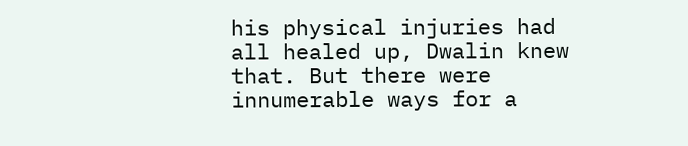his physical injuries had all healed up, Dwalin knew that. But there were innumerable ways for a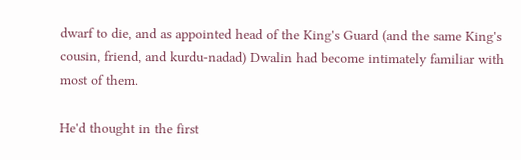dwarf to die, and as appointed head of the King's Guard (and the same King's cousin, friend, and kurdu-nadad) Dwalin had become intimately familiar with most of them.

He'd thought in the first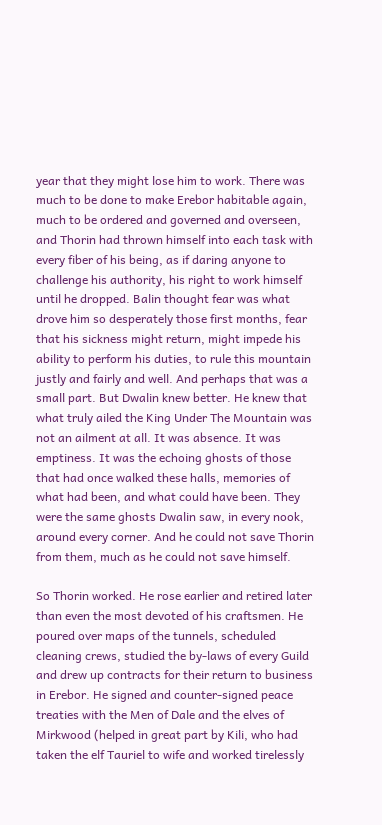year that they might lose him to work. There was much to be done to make Erebor habitable again, much to be ordered and governed and overseen, and Thorin had thrown himself into each task with every fiber of his being, as if daring anyone to challenge his authority, his right to work himself until he dropped. Balin thought fear was what drove him so desperately those first months, fear that his sickness might return, might impede his ability to perform his duties, to rule this mountain justly and fairly and well. And perhaps that was a small part. But Dwalin knew better. He knew that what truly ailed the King Under The Mountain was not an ailment at all. It was absence. It was emptiness. It was the echoing ghosts of those that had once walked these halls, memories of what had been, and what could have been. They were the same ghosts Dwalin saw, in every nook, around every corner. And he could not save Thorin from them, much as he could not save himself.

So Thorin worked. He rose earlier and retired later than even the most devoted of his craftsmen. He poured over maps of the tunnels, scheduled cleaning crews, studied the by-laws of every Guild and drew up contracts for their return to business in Erebor. He signed and counter-signed peace treaties with the Men of Dale and the elves of Mirkwood (helped in great part by Kili, who had taken the elf Tauriel to wife and worked tirelessly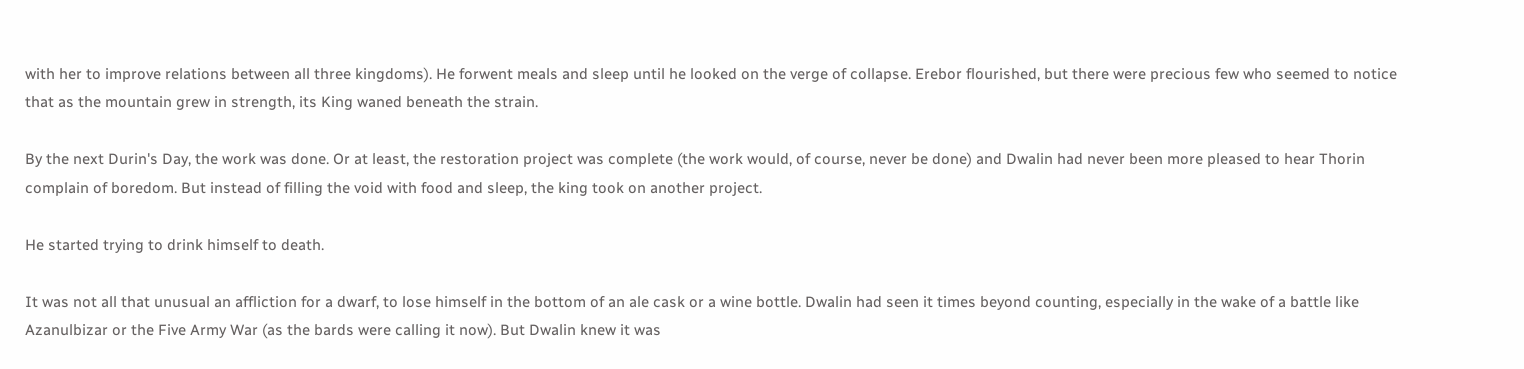with her to improve relations between all three kingdoms). He forwent meals and sleep until he looked on the verge of collapse. Erebor flourished, but there were precious few who seemed to notice that as the mountain grew in strength, its King waned beneath the strain.

By the next Durin's Day, the work was done. Or at least, the restoration project was complete (the work would, of course, never be done) and Dwalin had never been more pleased to hear Thorin complain of boredom. But instead of filling the void with food and sleep, the king took on another project.

He started trying to drink himself to death.

It was not all that unusual an affliction for a dwarf, to lose himself in the bottom of an ale cask or a wine bottle. Dwalin had seen it times beyond counting, especially in the wake of a battle like Azanulbizar or the Five Army War (as the bards were calling it now). But Dwalin knew it was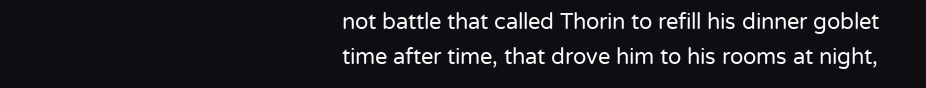not battle that called Thorin to refill his dinner goblet time after time, that drove him to his rooms at night,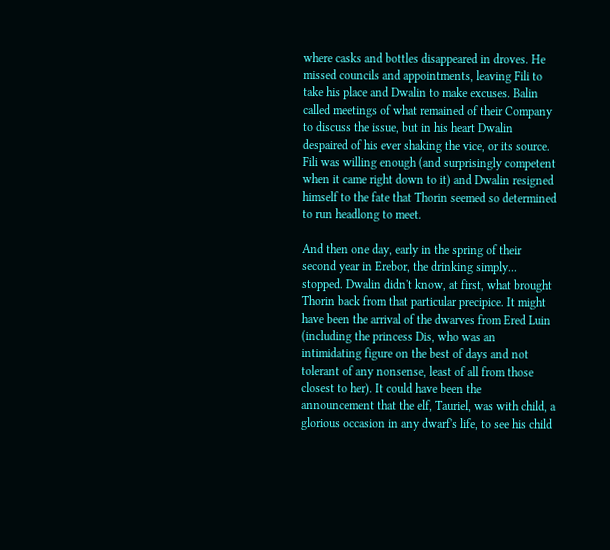where casks and bottles disappeared in droves. He missed councils and appointments, leaving Fili to take his place and Dwalin to make excuses. Balin called meetings of what remained of their Company to discuss the issue, but in his heart Dwalin despaired of his ever shaking the vice, or its source. Fili was willing enough (and surprisingly competent when it came right down to it) and Dwalin resigned himself to the fate that Thorin seemed so determined to run headlong to meet.

And then one day, early in the spring of their second year in Erebor, the drinking simply... stopped. Dwalin didn't know, at first, what brought Thorin back from that particular precipice. It might have been the arrival of the dwarves from Ered Luin (including the princess Dis, who was an intimidating figure on the best of days and not tolerant of any nonsense, least of all from those closest to her). It could have been the announcement that the elf, Tauriel, was with child, a glorious occasion in any dwarf's life, to see his child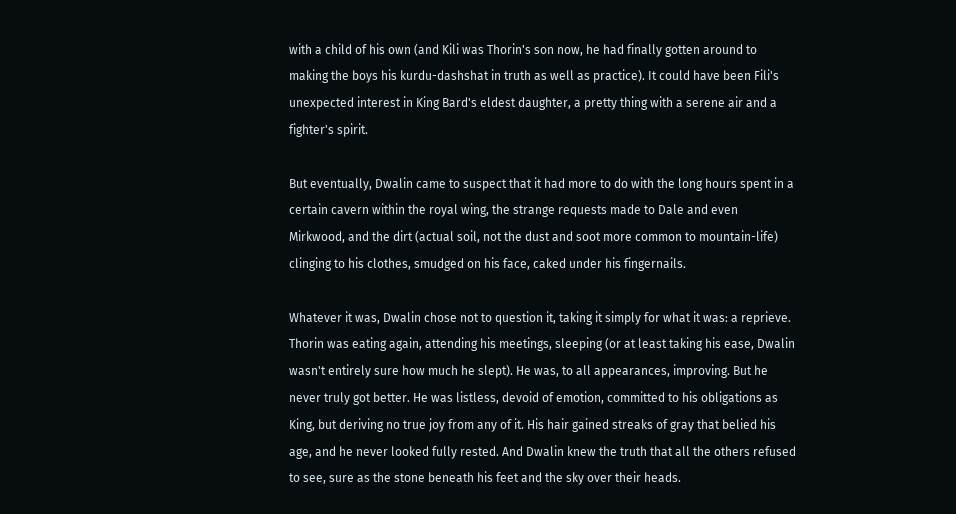with a child of his own (and Kili was Thorin's son now, he had finally gotten around to making the boys his kurdu-dashshat in truth as well as practice). It could have been Fili's unexpected interest in King Bard's eldest daughter, a pretty thing with a serene air and a fighter's spirit.

But eventually, Dwalin came to suspect that it had more to do with the long hours spent in a certain cavern within the royal wing, the strange requests made to Dale and even Mirkwood, and the dirt (actual soil, not the dust and soot more common to mountain-life) clinging to his clothes, smudged on his face, caked under his fingernails.

Whatever it was, Dwalin chose not to question it, taking it simply for what it was: a reprieve. Thorin was eating again, attending his meetings, sleeping (or at least taking his ease, Dwalin wasn't entirely sure how much he slept). He was, to all appearances, improving. But he never truly got better. He was listless, devoid of emotion, committed to his obligations as King, but deriving no true joy from any of it. His hair gained streaks of gray that belied his age, and he never looked fully rested. And Dwalin knew the truth that all the others refused to see, sure as the stone beneath his feet and the sky over their heads.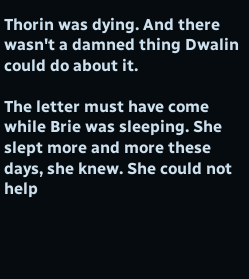Thorin was dying. And there wasn't a damned thing Dwalin could do about it.

The letter must have come while Brie was sleeping. She slept more and more these days, she knew. She could not help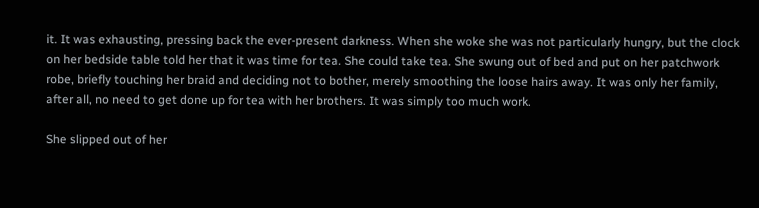it. It was exhausting, pressing back the ever-present darkness. When she woke she was not particularly hungry, but the clock on her bedside table told her that it was time for tea. She could take tea. She swung out of bed and put on her patchwork robe, briefly touching her braid and deciding not to bother, merely smoothing the loose hairs away. It was only her family, after all, no need to get done up for tea with her brothers. It was simply too much work.

She slipped out of her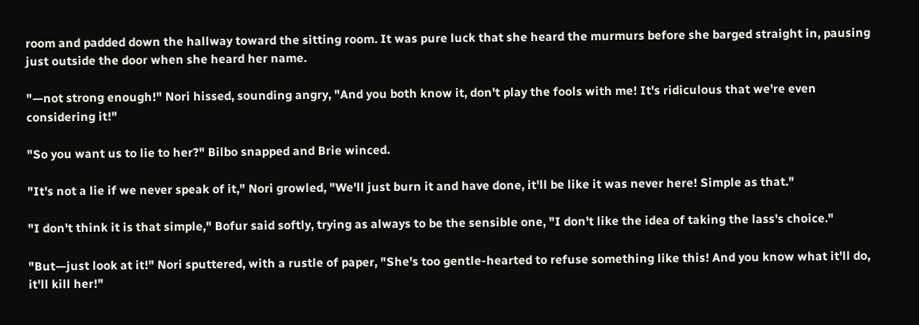room and padded down the hallway toward the sitting room. It was pure luck that she heard the murmurs before she barged straight in, pausing just outside the door when she heard her name.

"—not strong enough!" Nori hissed, sounding angry, "And you both know it, don't play the fools with me! It's ridiculous that we're even considering it!"

"So you want us to lie to her?" Bilbo snapped and Brie winced.

"It's not a lie if we never speak of it," Nori growled, "We'll just burn it and have done, it'll be like it was never here! Simple as that."

"I don't think it is that simple," Bofur said softly, trying as always to be the sensible one, "I don't like the idea of taking the lass's choice."

"But—just look at it!" Nori sputtered, with a rustle of paper, "She's too gentle-hearted to refuse something like this! And you know what it'll do, it'll kill her!"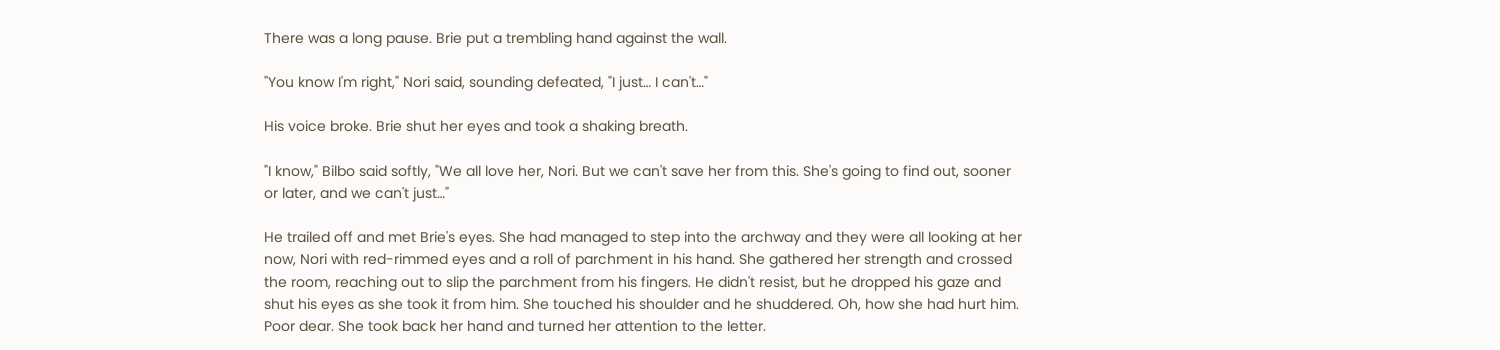There was a long pause. Brie put a trembling hand against the wall.

"You know I'm right," Nori said, sounding defeated, "I just… I can't…"

His voice broke. Brie shut her eyes and took a shaking breath.

"I know," Bilbo said softly, "We all love her, Nori. But we can't save her from this. She's going to find out, sooner or later, and we can't just…"

He trailed off and met Brie's eyes. She had managed to step into the archway and they were all looking at her now, Nori with red-rimmed eyes and a roll of parchment in his hand. She gathered her strength and crossed the room, reaching out to slip the parchment from his fingers. He didn't resist, but he dropped his gaze and shut his eyes as she took it from him. She touched his shoulder and he shuddered. Oh, how she had hurt him. Poor dear. She took back her hand and turned her attention to the letter.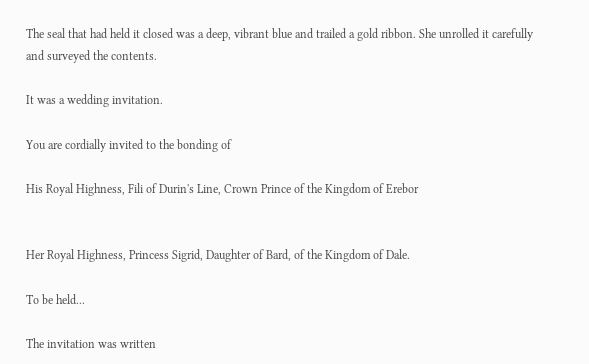The seal that had held it closed was a deep, vibrant blue and trailed a gold ribbon. She unrolled it carefully and surveyed the contents.

It was a wedding invitation.

You are cordially invited to the bonding of

His Royal Highness, Fili of Durin's Line, Crown Prince of the Kingdom of Erebor


Her Royal Highness, Princess Sigrid, Daughter of Bard, of the Kingdom of Dale.

To be held...

The invitation was written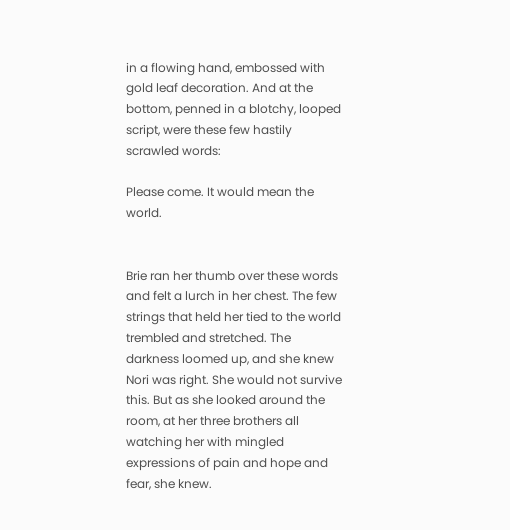in a flowing hand, embossed with gold leaf decoration. And at the bottom, penned in a blotchy, looped script, were these few hastily scrawled words:

Please come. It would mean the world.


Brie ran her thumb over these words and felt a lurch in her chest. The few strings that held her tied to the world trembled and stretched. The darkness loomed up, and she knew Nori was right. She would not survive this. But as she looked around the room, at her three brothers all watching her with mingled expressions of pain and hope and fear, she knew.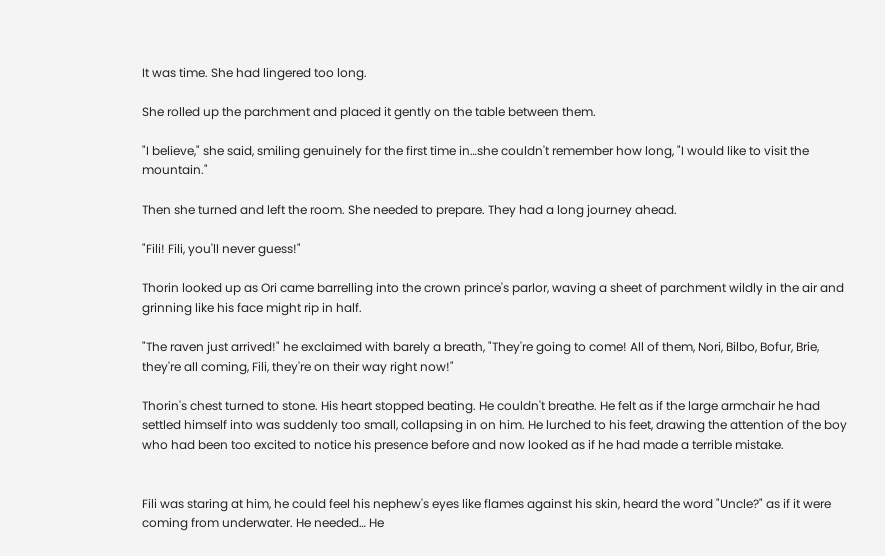It was time. She had lingered too long.

She rolled up the parchment and placed it gently on the table between them.

"I believe," she said, smiling genuinely for the first time in…she couldn't remember how long, "I would like to visit the mountain."

Then she turned and left the room. She needed to prepare. They had a long journey ahead.

"Fili! Fili, you'll never guess!"

Thorin looked up as Ori came barrelling into the crown prince's parlor, waving a sheet of parchment wildly in the air and grinning like his face might rip in half.

"The raven just arrived!" he exclaimed with barely a breath, "They're going to come! All of them, Nori, Bilbo, Bofur, Brie, they're all coming, Fili, they're on their way right now!"

Thorin's chest turned to stone. His heart stopped beating. He couldn't breathe. He felt as if the large armchair he had settled himself into was suddenly too small, collapsing in on him. He lurched to his feet, drawing the attention of the boy who had been too excited to notice his presence before and now looked as if he had made a terrible mistake.


Fili was staring at him, he could feel his nephew's eyes like flames against his skin, heard the word "Uncle?" as if it were coming from underwater. He needed… He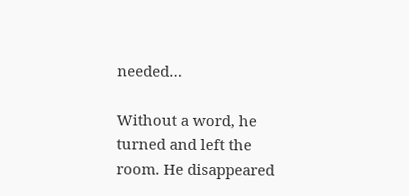needed…

Without a word, he turned and left the room. He disappeared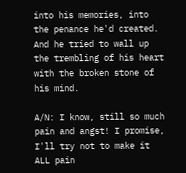into his memories, into the penance he'd created. And he tried to wall up the trembling of his heart with the broken stone of his mind.

A/N: I know, still so much pain and angst! I promise, I'll try not to make it ALL pain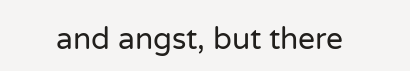and angst, but there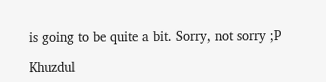is going to be quite a bit. Sorry, not sorry ;P

Khuzdul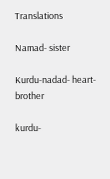Translations

Namad- sister

Kurdu-nadad- heart-brother

kurdu-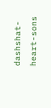dashshat- heart-sons